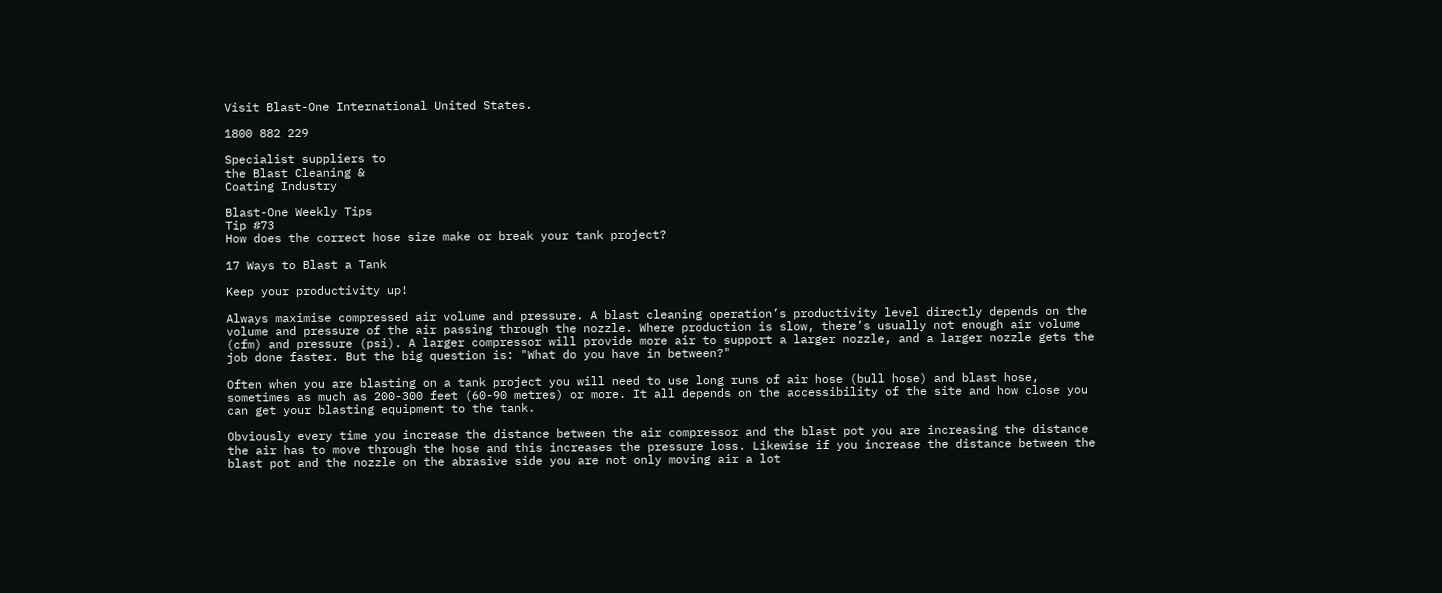Visit Blast-One International United States.

1800 882 229

Specialist suppliers to
the Blast Cleaning &
Coating Industry

Blast-One Weekly Tips
Tip #73
How does the correct hose size make or break your tank project?

17 Ways to Blast a Tank

Keep your productivity up!

Always maximise compressed air volume and pressure. A blast cleaning operation’s productivity level directly depends on the volume and pressure of the air passing through the nozzle. Where production is slow, there’s usually not enough air volume (cfm) and pressure (psi). A larger compressor will provide more air to support a larger nozzle, and a larger nozzle gets the job done faster. But the big question is: "What do you have in between?"

Often when you are blasting on a tank project you will need to use long runs of air hose (bull hose) and blast hose, sometimes as much as 200-300 feet (60-90 metres) or more. It all depends on the accessibility of the site and how close you can get your blasting equipment to the tank.

Obviously every time you increase the distance between the air compressor and the blast pot you are increasing the distance the air has to move through the hose and this increases the pressure loss. Likewise if you increase the distance between the blast pot and the nozzle on the abrasive side you are not only moving air a lot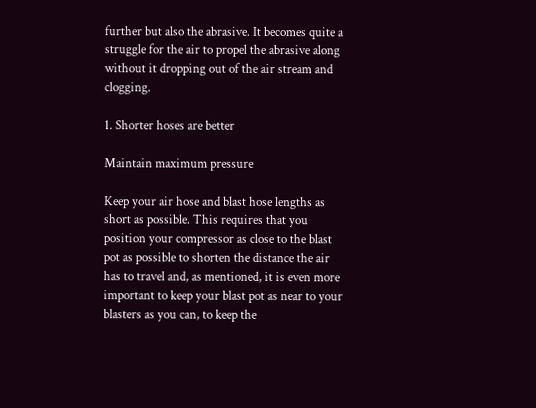further but also the abrasive. It becomes quite a struggle for the air to propel the abrasive along without it dropping out of the air stream and clogging.

1. Shorter hoses are better

Maintain maximum pressure

Keep your air hose and blast hose lengths as short as possible. This requires that you position your compressor as close to the blast pot as possible to shorten the distance the air has to travel and, as mentioned, it is even more important to keep your blast pot as near to your blasters as you can, to keep the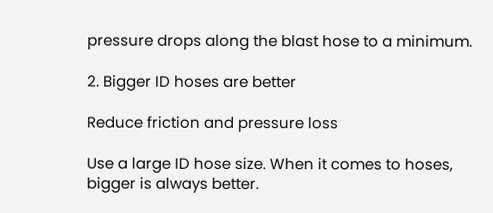pressure drops along the blast hose to a minimum.

2. Bigger ID hoses are better

Reduce friction and pressure loss

Use a large ID hose size. When it comes to hoses, bigger is always better.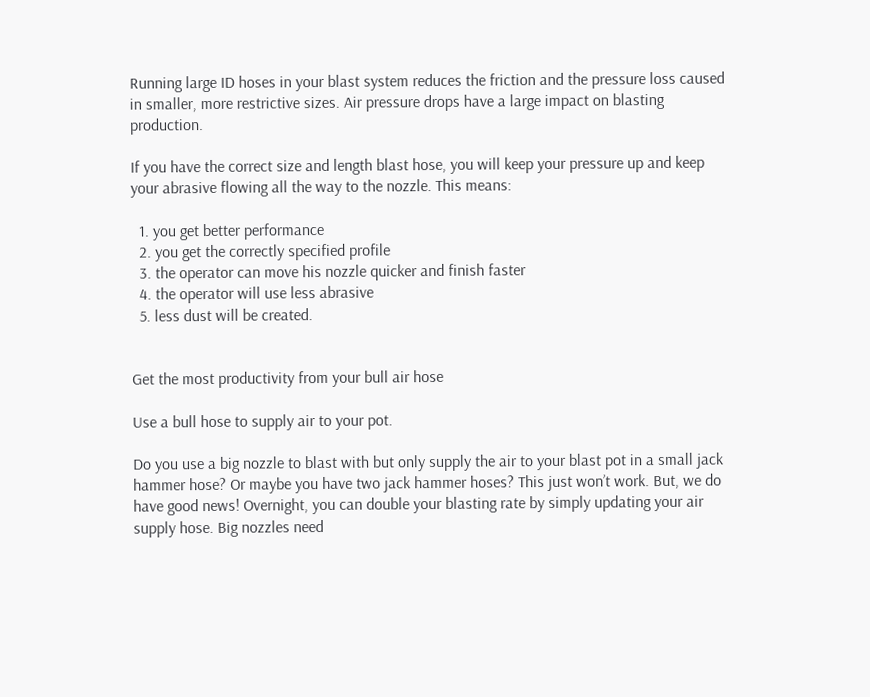Running large ID hoses in your blast system reduces the friction and the pressure loss caused in smaller, more restrictive sizes. Air pressure drops have a large impact on blasting production.

If you have the correct size and length blast hose, you will keep your pressure up and keep your abrasive flowing all the way to the nozzle. This means:

  1. you get better performance
  2. you get the correctly specified profile
  3. the operator can move his nozzle quicker and finish faster
  4. the operator will use less abrasive
  5. less dust will be created.


Get the most productivity from your bull air hose

Use a bull hose to supply air to your pot.

Do you use a big nozzle to blast with but only supply the air to your blast pot in a small jack hammer hose? Or maybe you have two jack hammer hoses? This just won’t work. But, we do have good news! Overnight, you can double your blasting rate by simply updating your air supply hose. Big nozzles need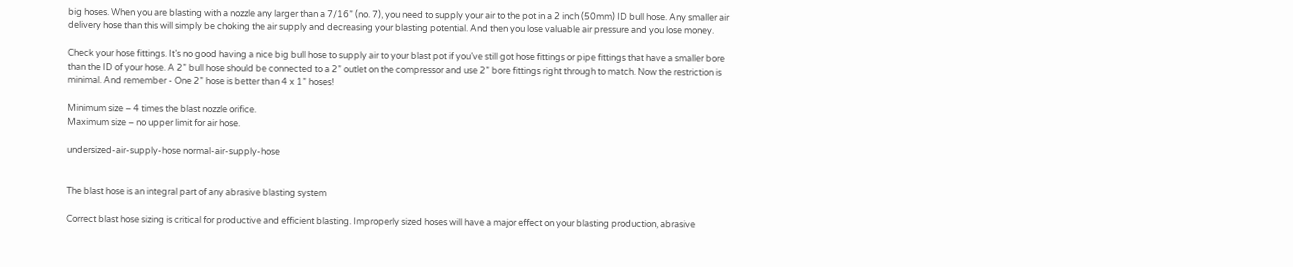big hoses. When you are blasting with a nozzle any larger than a 7/16” (no. 7), you need to supply your air to the pot in a 2 inch (50mm) ID bull hose. Any smaller air delivery hose than this will simply be choking the air supply and decreasing your blasting potential. And then you lose valuable air pressure and you lose money.

Check your hose fittings. It’s no good having a nice big bull hose to supply air to your blast pot if you’ve still got hose fittings or pipe fittings that have a smaller bore than the ID of your hose. A 2” bull hose should be connected to a 2” outlet on the compressor and use 2” bore fittings right through to match. Now the restriction is minimal. And remember - One 2” hose is better than 4 x 1” hoses!

Minimum size – 4 times the blast nozzle orifice.
Maximum size – no upper limit for air hose.

undersized-air-supply-hose normal-air-supply-hose


The blast hose is an integral part of any abrasive blasting system

Correct blast hose sizing is critical for productive and efficient blasting. Improperly sized hoses will have a major effect on your blasting production, abrasive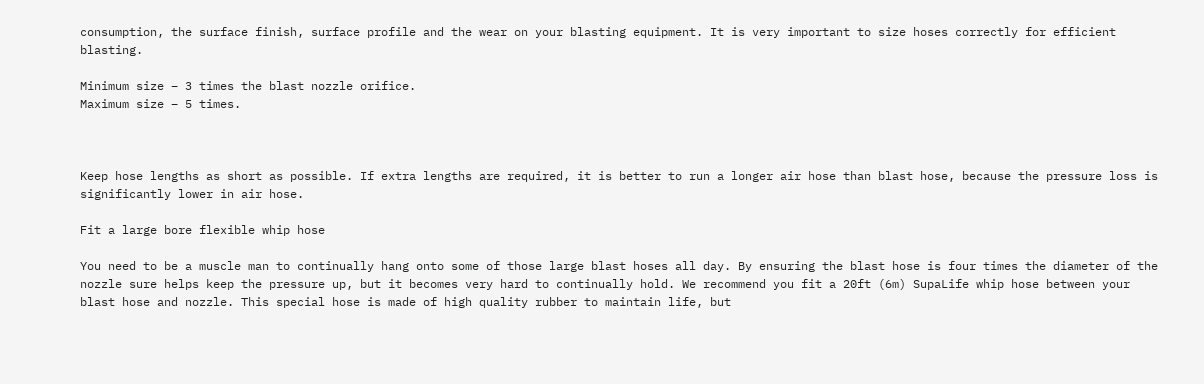consumption, the surface finish, surface profile and the wear on your blasting equipment. It is very important to size hoses correctly for efficient blasting.

Minimum size – 3 times the blast nozzle orifice.
Maximum size – 5 times.



Keep hose lengths as short as possible. If extra lengths are required, it is better to run a longer air hose than blast hose, because the pressure loss is significantly lower in air hose.

Fit a large bore flexible whip hose

You need to be a muscle man to continually hang onto some of those large blast hoses all day. By ensuring the blast hose is four times the diameter of the nozzle sure helps keep the pressure up, but it becomes very hard to continually hold. We recommend you fit a 20ft (6m) SupaLife whip hose between your blast hose and nozzle. This special hose is made of high quality rubber to maintain life, but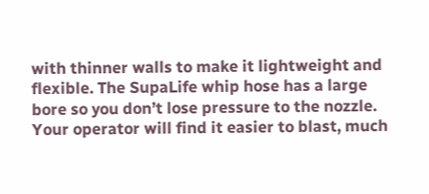with thinner walls to make it lightweight and flexible. The SupaLife whip hose has a large bore so you don’t lose pressure to the nozzle. Your operator will find it easier to blast, much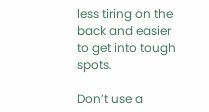less tiring on the back and easier to get into tough spots.

Don’t use a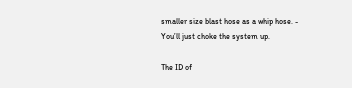smaller size blast hose as a whip hose. - You’ll just choke the system up.

The ID of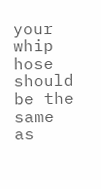your whip hose should be the same as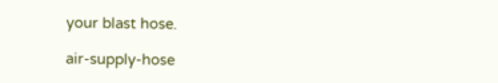your blast hose.

air-supply-hose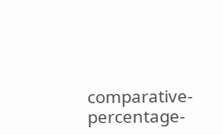comparative-percentage-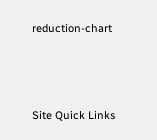reduction-chart




Site Quick Links